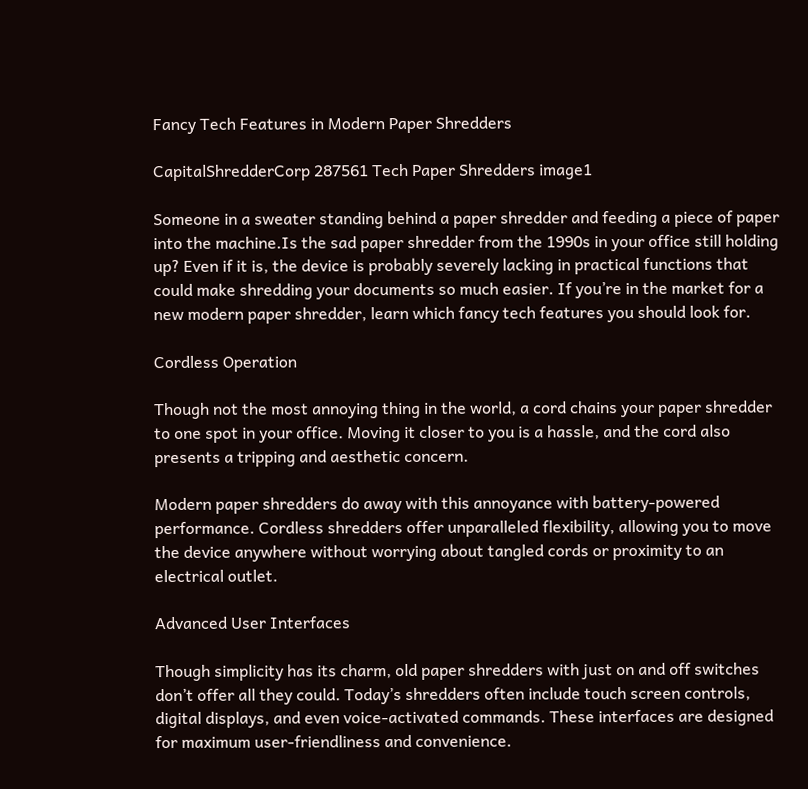Fancy Tech Features in Modern Paper Shredders

CapitalShredderCorp 287561 Tech Paper Shredders image1

Someone in a sweater standing behind a paper shredder and feeding a piece of paper into the machine.Is the sad paper shredder from the 1990s in your office still holding up? Even if it is, the device is probably severely lacking in practical functions that could make shredding your documents so much easier. If you’re in the market for a new modern paper shredder, learn which fancy tech features you should look for.

Cordless Operation

Though not the most annoying thing in the world, a cord chains your paper shredder to one spot in your office. Moving it closer to you is a hassle, and the cord also presents a tripping and aesthetic concern.

Modern paper shredders do away with this annoyance with battery-powered performance. Cordless shredders offer unparalleled flexibility, allowing you to move the device anywhere without worrying about tangled cords or proximity to an electrical outlet.

Advanced User Interfaces

Though simplicity has its charm, old paper shredders with just on and off switches don’t offer all they could. Today’s shredders often include touch screen controls, digital displays, and even voice-activated commands. These interfaces are designed for maximum user-friendliness and convenience.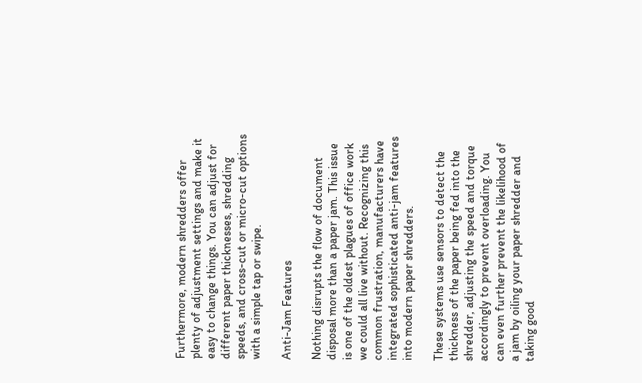Furthermore, modern shredders offer plenty of adjustment settings and make it easy to change things. You can adjust for different paper thicknesses, shredding speeds, and cross-cut or micro-cut options with a simple tap or swipe.

Anti-Jam Features

Nothing disrupts the flow of document disposal more than a paper jam. This issue is one of the oldest plagues of office work we could all live without. Recognizing this common frustration, manufacturers have integrated sophisticated anti-jam features into modern paper shredders.

These systems use sensors to detect the thickness of the paper being fed into the shredder, adjusting the speed and torque accordingly to prevent overloading. You can even further prevent the likelihood of a jam by oiling your paper shredder and taking good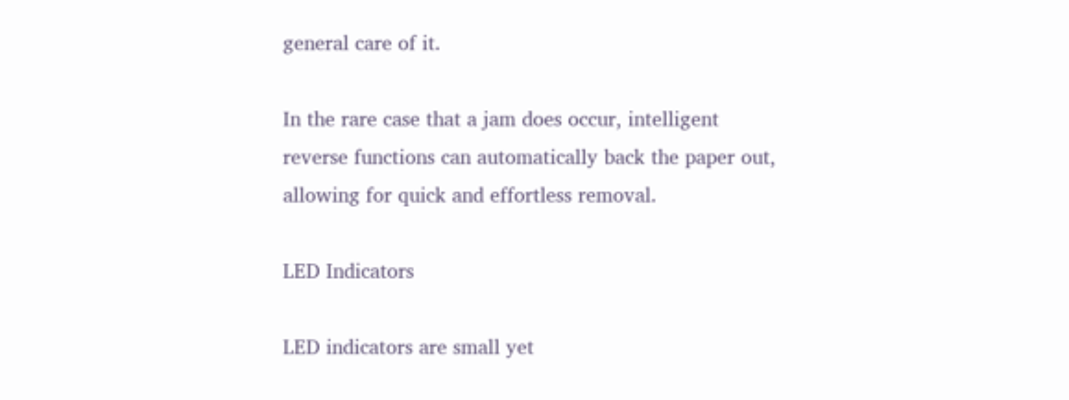general care of it.

In the rare case that a jam does occur, intelligent reverse functions can automatically back the paper out, allowing for quick and effortless removal.

LED Indicators

LED indicators are small yet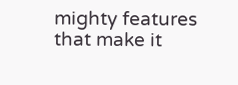mighty features that make it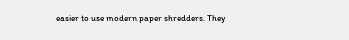easier to use modern paper shredders. They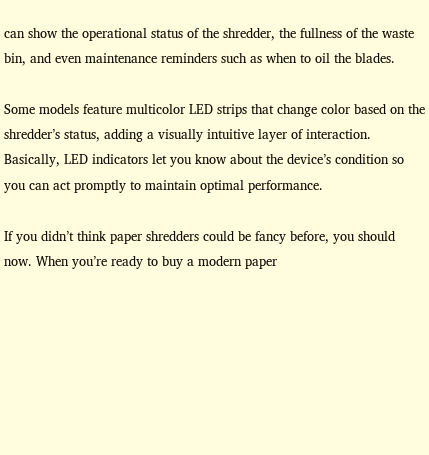can show the operational status of the shredder, the fullness of the waste bin, and even maintenance reminders such as when to oil the blades.

Some models feature multicolor LED strips that change color based on the shredder’s status, adding a visually intuitive layer of interaction. Basically, LED indicators let you know about the device’s condition so you can act promptly to maintain optimal performance.

If you didn’t think paper shredders could be fancy before, you should now. When you’re ready to buy a modern paper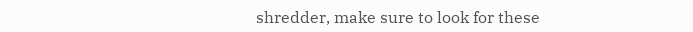shredder, make sure to look for these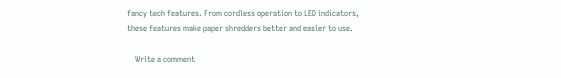fancy tech features. From cordless operation to LED indicators, these features make paper shredders better and easier to use.

    Write a comment